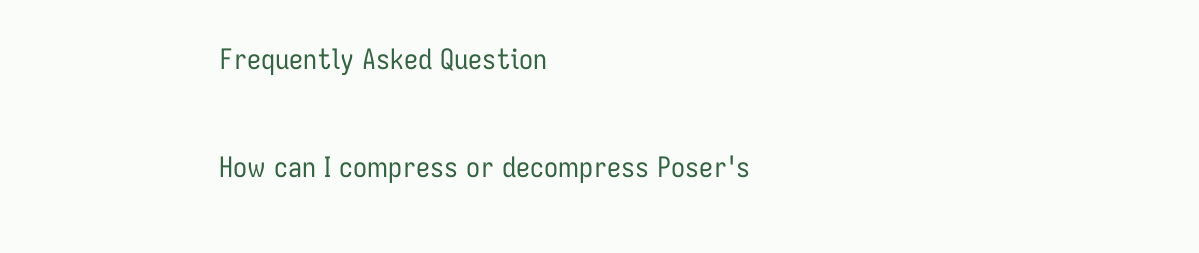Frequently Asked Question

How can I compress or decompress Poser's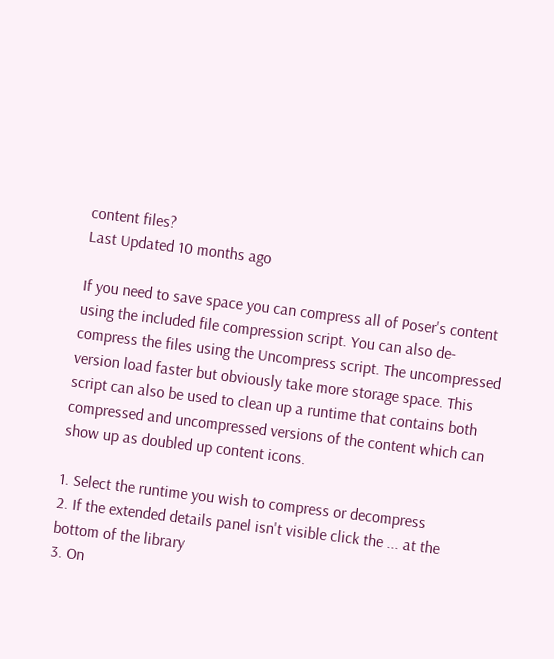content files?
Last Updated 10 months ago

If you need to save space you can compress all of Poser's content using the included file compression script. You can also de-compress the files using the Uncompress script. The uncompressed version load faster but obviously take more storage space. This script can also be used to clean up a runtime that contains both compressed and uncompressed versions of the content which can show up as doubled up content icons.

1. Select the runtime you wish to compress or decompress
2. If the extended details panel isn't visible click the ... at the bottom of the library
3. On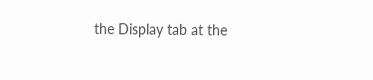the Display tab at the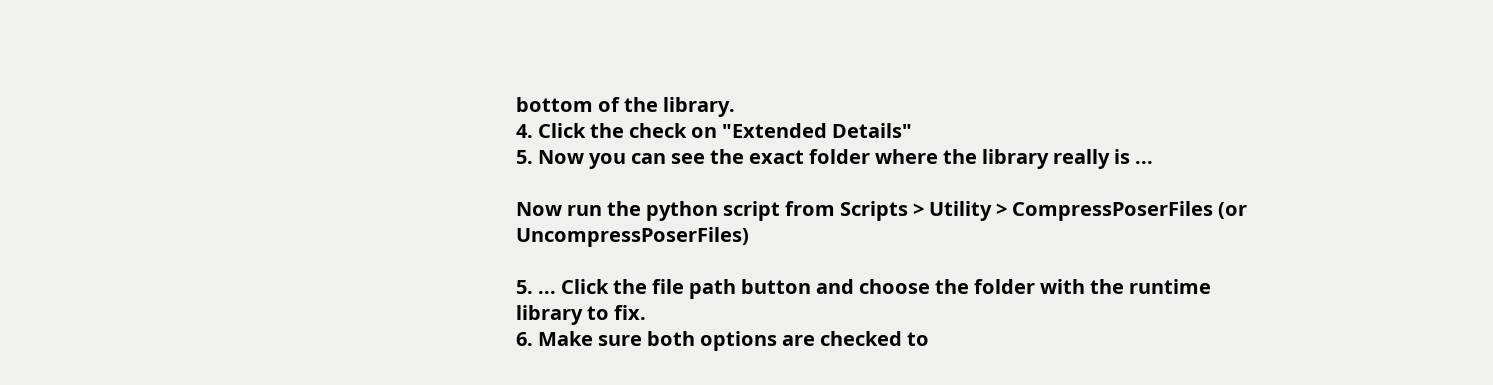bottom of the library.
4. Click the check on "Extended Details"
5. Now you can see the exact folder where the library really is ...

Now run the python script from Scripts > Utility > CompressPoserFiles (or UncompressPoserFiles)

5. ... Click the file path button and choose the folder with the runtime library to fix.
6. Make sure both options are checked to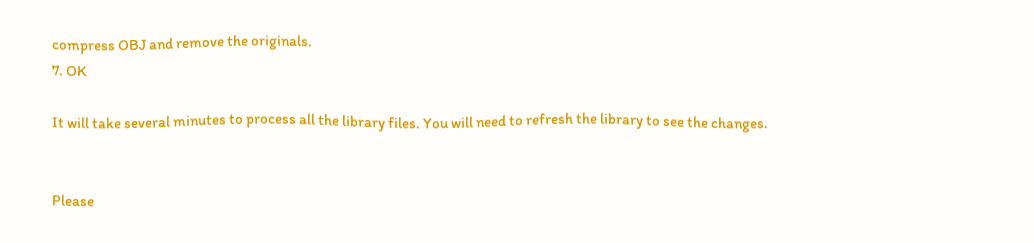compress OBJ and remove the originals.
7. OK

It will take several minutes to process all the library files. You will need to refresh the library to see the changes.


Please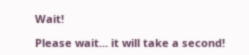Wait!

Please wait... it will take a second!